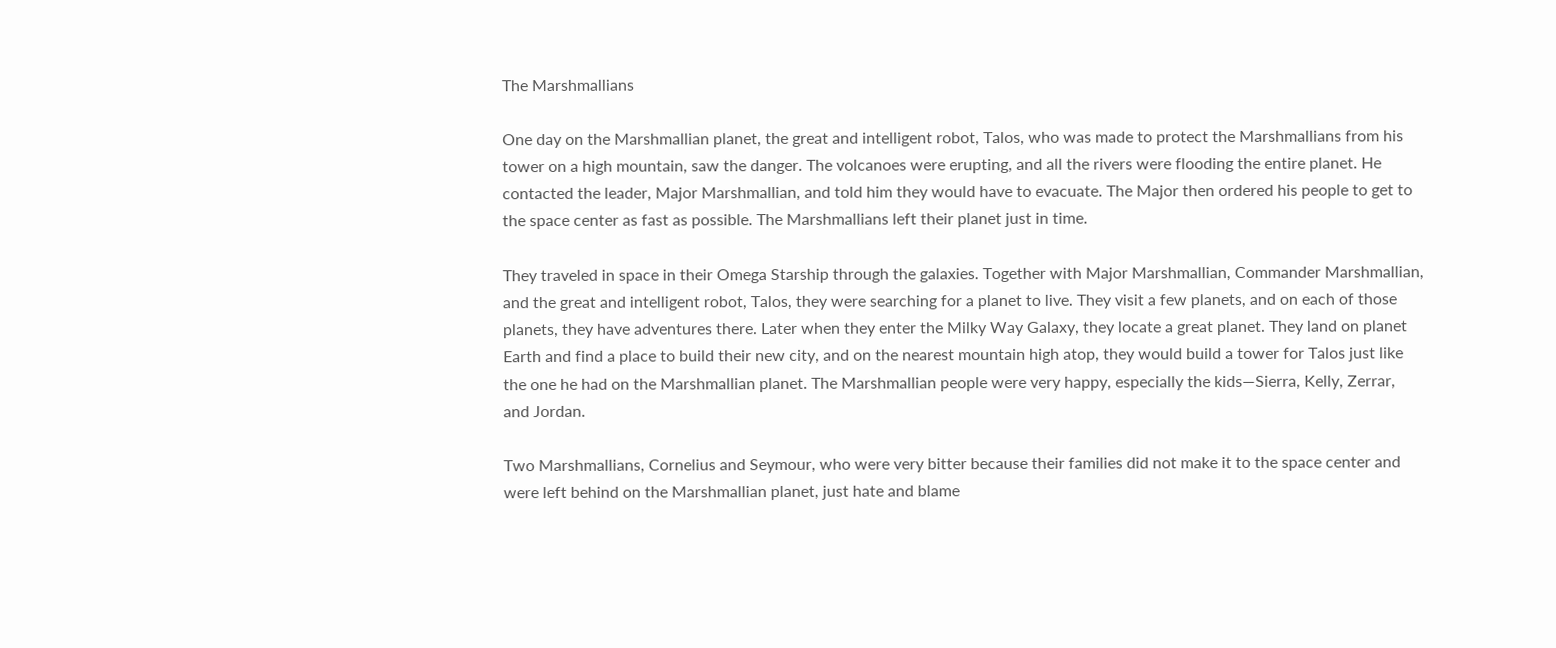The Marshmallians

One day on the Marshmallian planet, the great and intelligent robot, Talos, who was made to protect the Marshmallians from his tower on a high mountain, saw the danger. The volcanoes were erupting, and all the rivers were flooding the entire planet. He contacted the leader, Major Marshmallian, and told him they would have to evacuate. The Major then ordered his people to get to the space center as fast as possible. The Marshmallians left their planet just in time.

They traveled in space in their Omega Starship through the galaxies. Together with Major Marshmallian, Commander Marshmallian, and the great and intelligent robot, Talos, they were searching for a planet to live. They visit a few planets, and on each of those planets, they have adventures there. Later when they enter the Milky Way Galaxy, they locate a great planet. They land on planet Earth and find a place to build their new city, and on the nearest mountain high atop, they would build a tower for Talos just like the one he had on the Marshmallian planet. The Marshmallian people were very happy, especially the kids—Sierra, Kelly, Zerrar, and Jordan.

Two Marshmallians, Cornelius and Seymour, who were very bitter because their families did not make it to the space center and were left behind on the Marshmallian planet, just hate and blame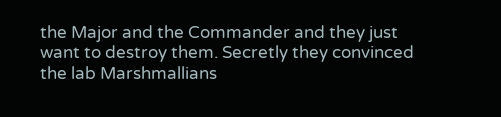the Major and the Commander and they just want to destroy them. Secretly they convinced the lab Marshmallians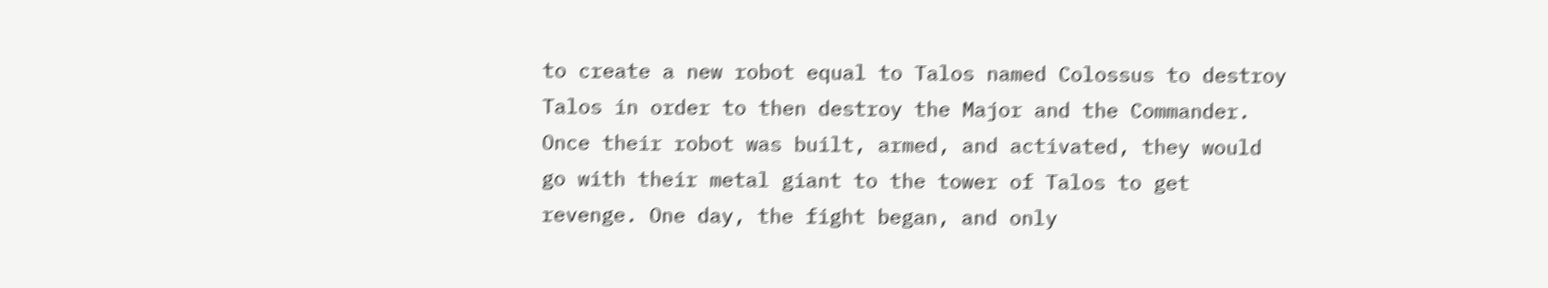to create a new robot equal to Talos named Colossus to destroy Talos in order to then destroy the Major and the Commander. Once their robot was built, armed, and activated, they would go with their metal giant to the tower of Talos to get revenge. One day, the fight began, and only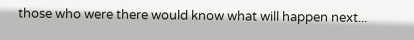those who were there would know what will happen next...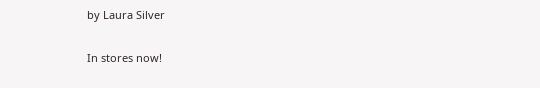by Laura Silver

In stores now!